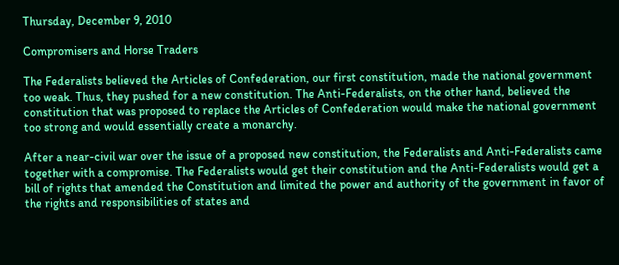Thursday, December 9, 2010

Compromisers and Horse Traders

The Federalists believed the Articles of Confederation, our first constitution, made the national government too weak. Thus, they pushed for a new constitution. The Anti-Federalists, on the other hand, believed the constitution that was proposed to replace the Articles of Confederation would make the national government too strong and would essentially create a monarchy.

After a near-civil war over the issue of a proposed new constitution, the Federalists and Anti-Federalists came together with a compromise. The Federalists would get their constitution and the Anti-Federalists would get a bill of rights that amended the Constitution and limited the power and authority of the government in favor of the rights and responsibilities of states and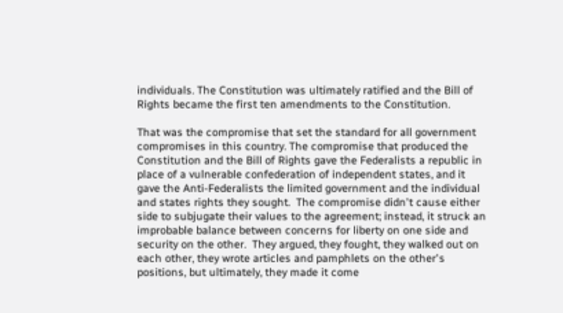individuals. The Constitution was ultimately ratified and the Bill of Rights became the first ten amendments to the Constitution.

That was the compromise that set the standard for all government compromises in this country. The compromise that produced the Constitution and the Bill of Rights gave the Federalists a republic in place of a vulnerable confederation of independent states, and it gave the Anti-Federalists the limited government and the individual and states rights they sought.  The compromise didn't cause either side to subjugate their values to the agreement; instead, it struck an improbable balance between concerns for liberty on one side and security on the other.  They argued, they fought, they walked out on each other, they wrote articles and pamphlets on the other's positions, but ultimately, they made it come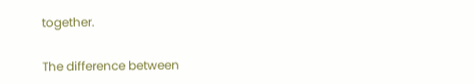together.

The difference between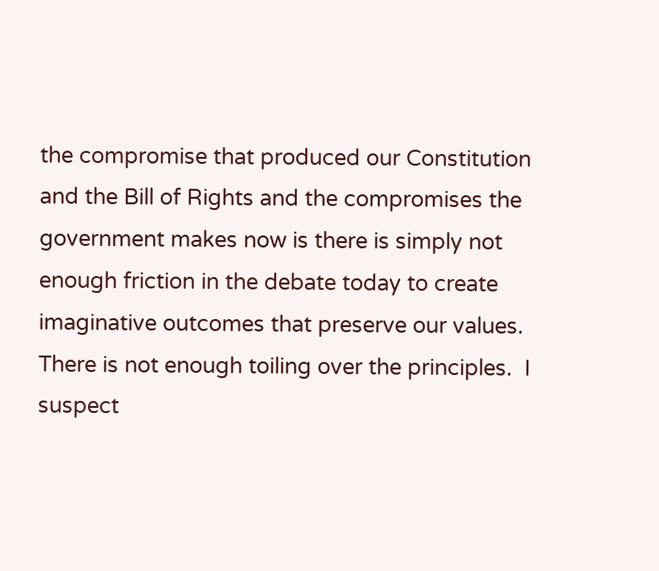the compromise that produced our Constitution and the Bill of Rights and the compromises the government makes now is there is simply not enough friction in the debate today to create imaginative outcomes that preserve our values. There is not enough toiling over the principles.  I suspect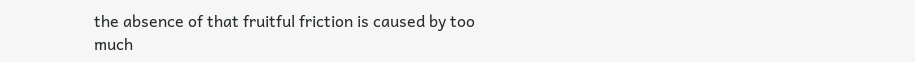the absence of that fruitful friction is caused by too much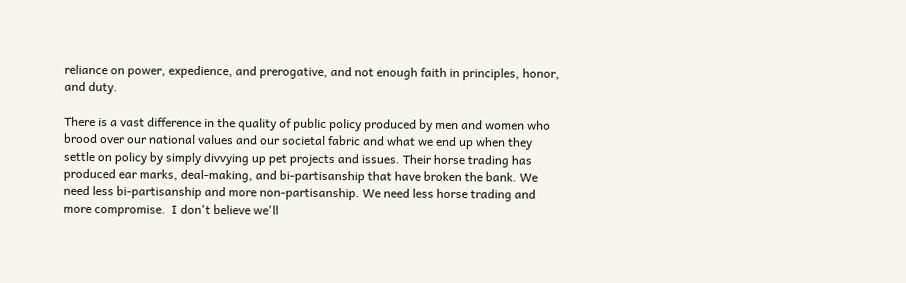reliance on power, expedience, and prerogative, and not enough faith in principles, honor, and duty.

There is a vast difference in the quality of public policy produced by men and women who brood over our national values and our societal fabric and what we end up when they settle on policy by simply divvying up pet projects and issues. Their horse trading has produced ear marks, deal-making, and bi-partisanship that have broken the bank. We need less bi-partisanship and more non-partisanship. We need less horse trading and more compromise.  I don't believe we'll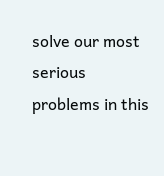solve our most serious problems in this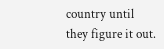country until they figure it out.